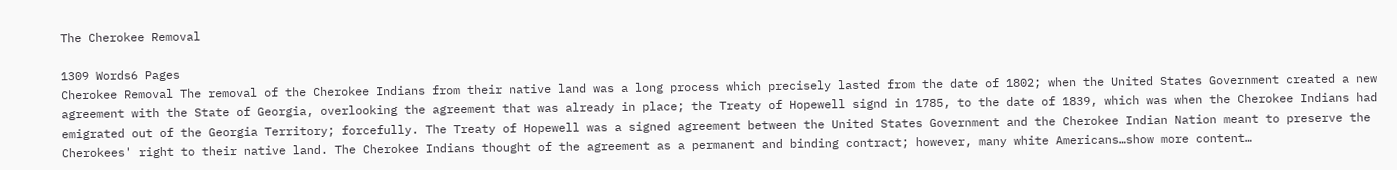The Cherokee Removal

1309 Words6 Pages
Cherokee Removal The removal of the Cherokee Indians from their native land was a long process which precisely lasted from the date of 1802; when the United States Government created a new agreement with the State of Georgia, overlooking the agreement that was already in place; the Treaty of Hopewell signd in 1785, to the date of 1839, which was when the Cherokee Indians had emigrated out of the Georgia Territory; forcefully. The Treaty of Hopewell was a signed agreement between the United States Government and the Cherokee Indian Nation meant to preserve the Cherokees' right to their native land. The Cherokee Indians thought of the agreement as a permanent and binding contract; however, many white Americans…show more content…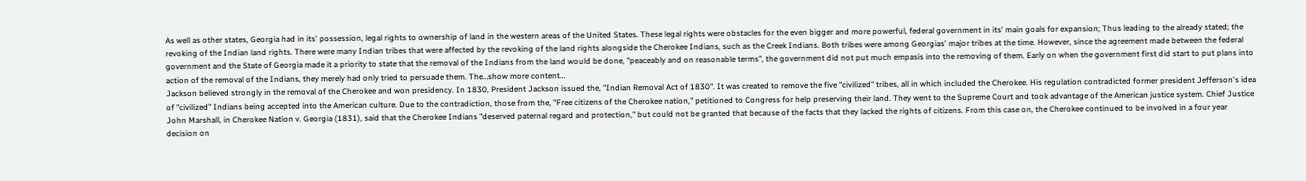As well as other states, Georgia had in its' possession, legal rights to ownership of land in the western areas of the United States. These legal rights were obstacles for the even bigger and more powerful, federal government in its' main goals for expansion; Thus leading to the already stated; the revoking of the Indian land rights. There were many Indian tribes that were affected by the revoking of the land rights alongside the Cherokee Indians, such as the Creek Indians. Both tribes were among Georgias' major tribes at the time. However, since the agreement made between the federal government and the State of Georgia made it a priority to state that the removal of the Indians from the land would be done, "peaceably and on reasonable terms", the government did not put much empasis into the removing of them. Early on when the government first did start to put plans into action of the removal of the Indians, they merely had only tried to persuade them. The…show more content…
Jackson believed strongly in the removal of the Cherokee and won presidency. In 1830, President Jackson issued the, "Indian Removal Act of 1830". It was created to remove the five "civilized" tribes, all in which included the Cherokee. His regulation contradicted former president Jefferson's idea of "civilized" Indians being accepted into the American culture. Due to the contradiction, those from the, "Free citizens of the Cherokee nation," petitioned to Congress for help preserving their land. They went to the Supreme Court and took advantage of the American justice system. Chief Justice John Marshall, in Cherokee Nation v. Georgia (1831), said that the Cherokee Indians "deserved paternal regard and protection," but could not be granted that because of the facts that they lacked the rights of citizens. From this case on, the Cherokee continued to be involved in a four year decision on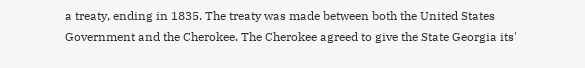a treaty, ending in 1835. The treaty was made between both the United States Government and the Cherokee. The Cherokee agreed to give the State Georgia its'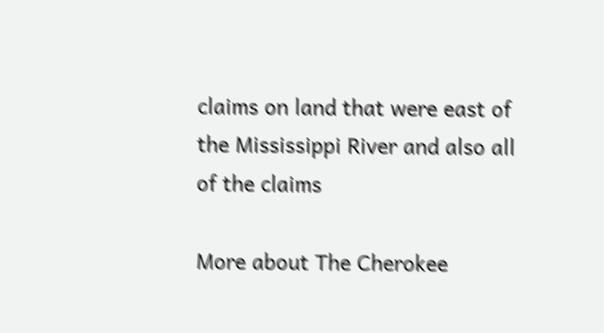claims on land that were east of the Mississippi River and also all of the claims

More about The Cherokee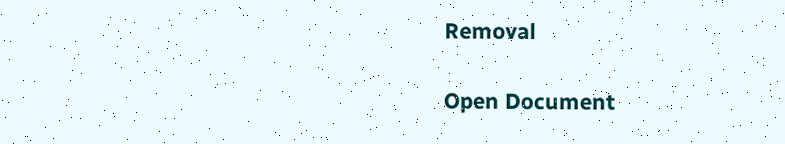Removal

Open Document